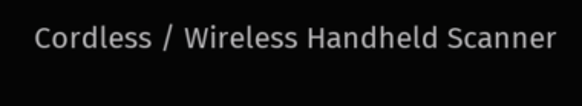Cordless / Wireless Handheld Scanner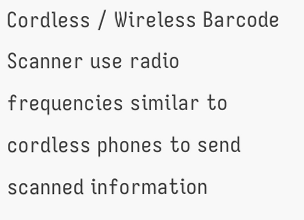Cordless / Wireless Barcode Scanner use radio frequencies similar to cordless phones to send scanned information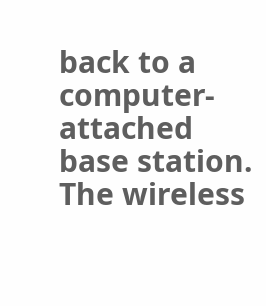back to a computer-attached base station. The wireless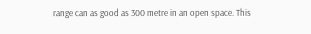range can as good as 300 metre in an open space. This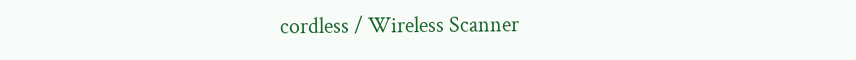cordless / Wireless Scanner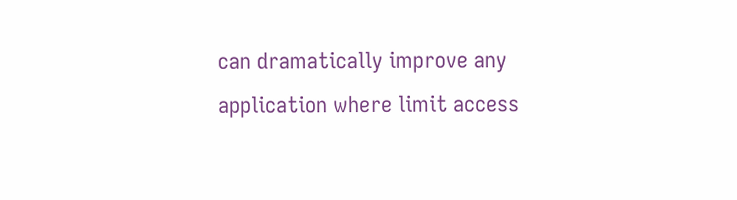can dramatically improve any application where limit access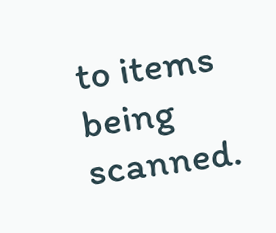to items being scanned.